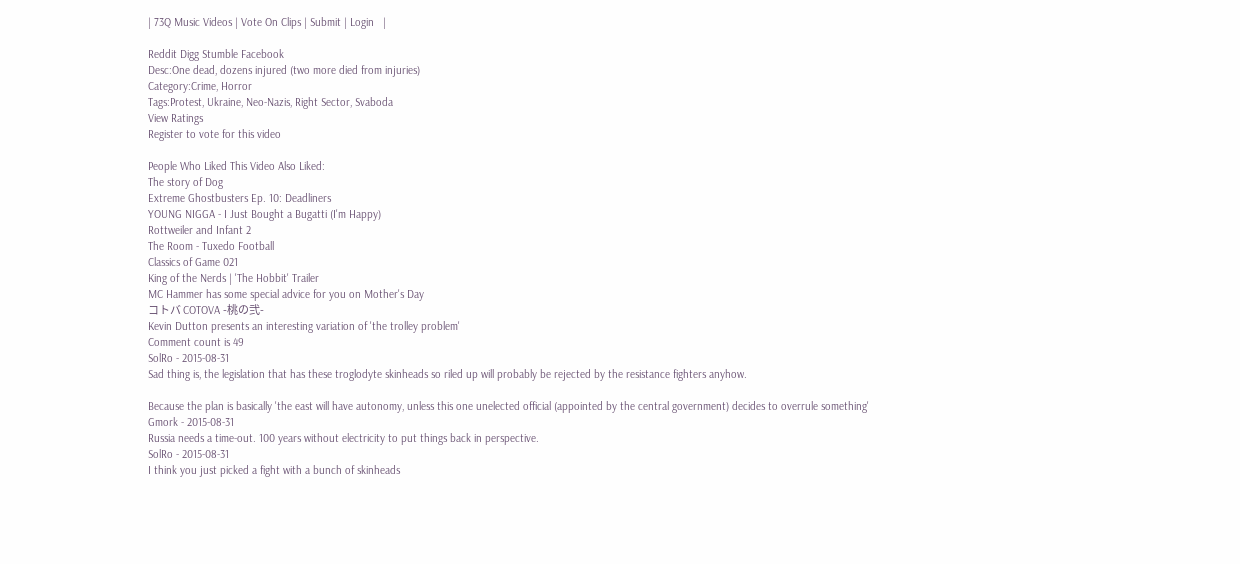| 73Q Music Videos | Vote On Clips | Submit | Login   |

Reddit Digg Stumble Facebook
Desc:One dead, dozens injured (two more died from injuries)
Category:Crime, Horror
Tags:Protest, Ukraine, Neo-Nazis, Right Sector, Svaboda
View Ratings
Register to vote for this video

People Who Liked This Video Also Liked:
The story of Dog
Extreme Ghostbusters Ep. 10: Deadliners
YOUNG NIGGA - I Just Bought a Bugatti (I'm Happy)
Rottweiler and Infant 2
The Room - Tuxedo Football
Classics of Game 021
King of the Nerds | 'The Hobbit' Trailer
MC Hammer has some special advice for you on Mother's Day
コトバ COTOVA -桃の弐-
Kevin Dutton presents an interesting variation of 'the trolley problem'
Comment count is 49
SolRo - 2015-08-31
Sad thing is, the legislation that has these troglodyte skinheads so riled up will probably be rejected by the resistance fighters anyhow.

Because the plan is basically 'the east will have autonomy, unless this one unelected official (appointed by the central government) decides to overrule something'
Gmork - 2015-08-31
Russia needs a time-out. 100 years without electricity to put things back in perspective.
SolRo - 2015-08-31
I think you just picked a fight with a bunch of skinheads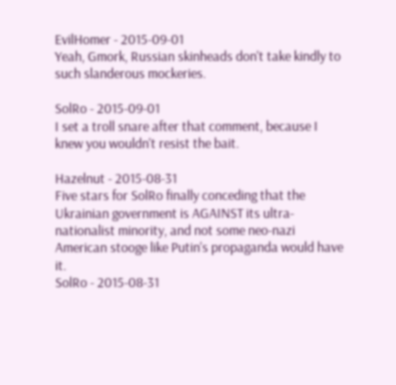EvilHomer - 2015-09-01
Yeah, Gmork, Russian skinheads don't take kindly to such slanderous mockeries.

SolRo - 2015-09-01
I set a troll snare after that comment, because I knew you wouldn't resist the bait.

Hazelnut - 2015-08-31
Five stars for SolRo finally conceding that the Ukrainian government is AGAINST its ultra-nationalist minority, and not some neo-nazi American stooge like Putin's propaganda would have it.
SolRo - 2015-08-31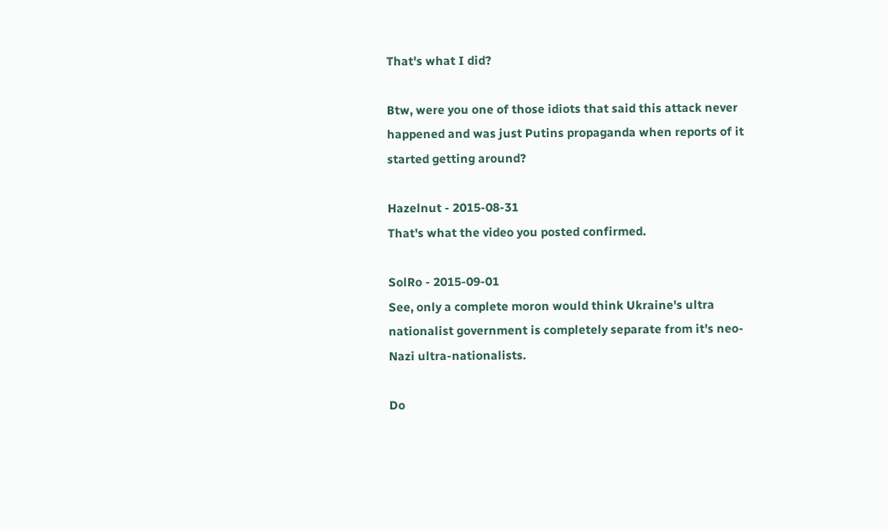That's what I did?

Btw, were you one of those idiots that said this attack never happened and was just Putins propaganda when reports of it started getting around?

Hazelnut - 2015-08-31
That's what the video you posted confirmed.

SolRo - 2015-09-01
See, only a complete moron would think Ukraine's ultra nationalist government is completely separate from it's neo-Nazi ultra-nationalists.

Do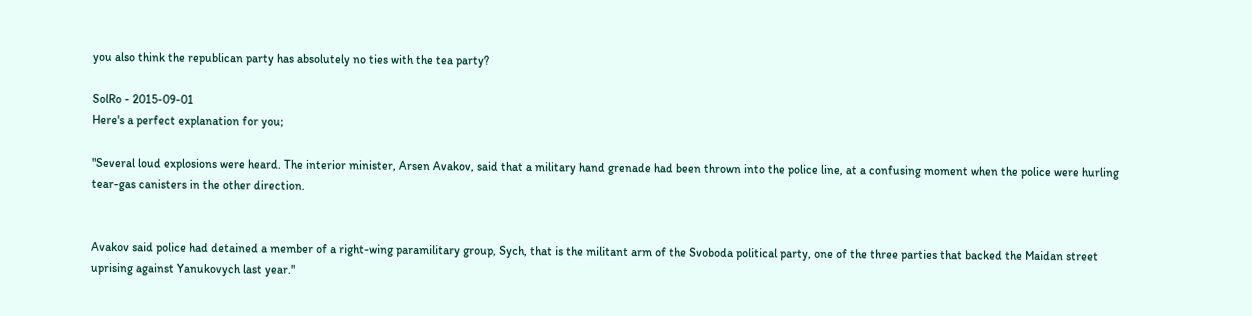you also think the republican party has absolutely no ties with the tea party?

SolRo - 2015-09-01
Here's a perfect explanation for you;

"Several loud explosions were heard. The interior minister, Arsen Avakov, said that a military hand grenade had been thrown into the police line, at a confusing moment when the police were hurling tear-gas canisters in the other direction.


Avakov said police had detained a member of a right-wing paramilitary group, Sych, that is the militant arm of the Svoboda political party, one of the three parties that backed the Maidan street uprising against Yanukovych last year."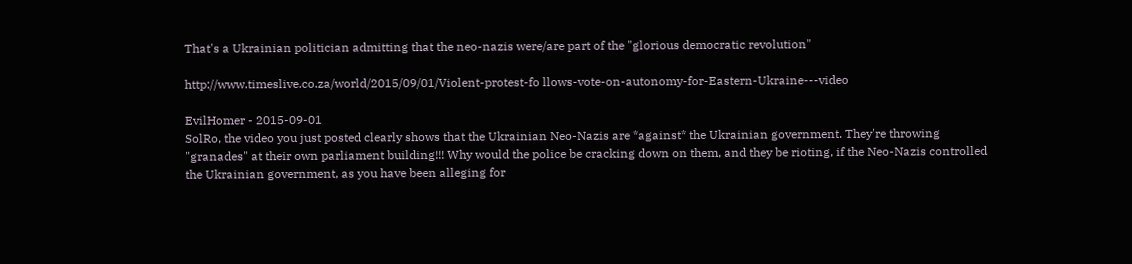That's a Ukrainian politician admitting that the neo-nazis were/are part of the "glorious democratic revolution"

http://www.timeslive.co.za/world/2015/09/01/Violent-protest-fo llows-vote-on-autonomy-for-Eastern-Ukraine---video

EvilHomer - 2015-09-01
SolRo, the video you just posted clearly shows that the Ukrainian Neo-Nazis are *against* the Ukrainian government. They're throwing "granades" at their own parliament building!!! Why would the police be cracking down on them, and they be rioting, if the Neo-Nazis controlled the Ukrainian government, as you have been alleging for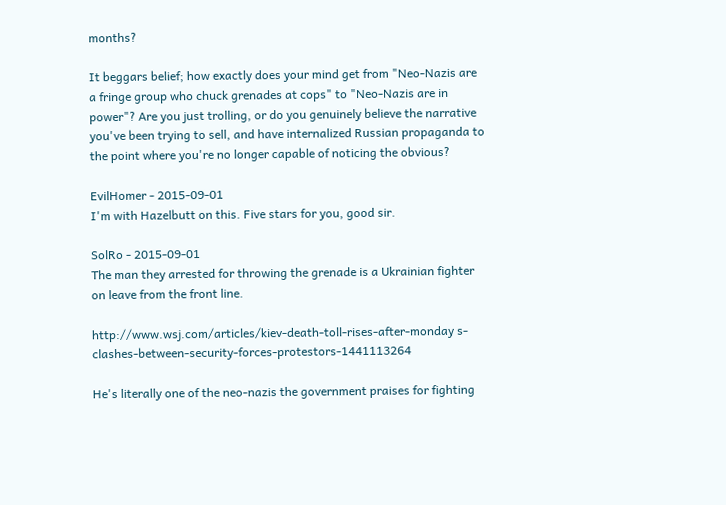months?

It beggars belief; how exactly does your mind get from "Neo-Nazis are a fringe group who chuck grenades at cops" to "Neo-Nazis are in power"? Are you just trolling, or do you genuinely believe the narrative you've been trying to sell, and have internalized Russian propaganda to the point where you're no longer capable of noticing the obvious?

EvilHomer - 2015-09-01
I'm with Hazelbutt on this. Five stars for you, good sir.

SolRo - 2015-09-01
The man they arrested for throwing the grenade is a Ukrainian fighter on leave from the front line.

http://www.wsj.com/articles/kiev-death-toll-rises-after-monday s-clashes-between-security-forces-protestors-1441113264

He's literally one of the neo-nazis the government praises for fighting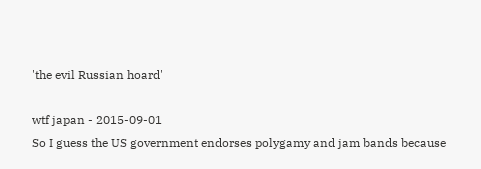'the evil Russian hoard'

wtf japan - 2015-09-01
So I guess the US government endorses polygamy and jam bands because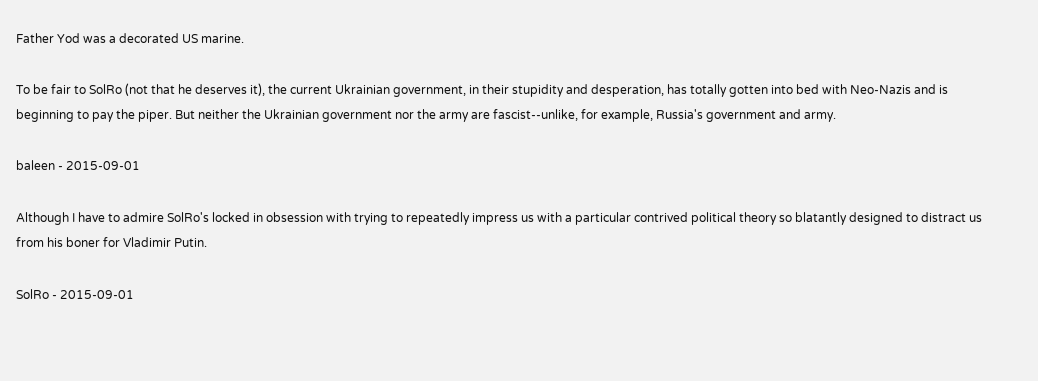Father Yod was a decorated US marine.

To be fair to SolRo (not that he deserves it), the current Ukrainian government, in their stupidity and desperation, has totally gotten into bed with Neo-Nazis and is beginning to pay the piper. But neither the Ukrainian government nor the army are fascist--unlike, for example, Russia's government and army.

baleen - 2015-09-01

Although I have to admire SolRo's locked in obsession with trying to repeatedly impress us with a particular contrived political theory so blatantly designed to distract us from his boner for Vladimir Putin.

SolRo - 2015-09-01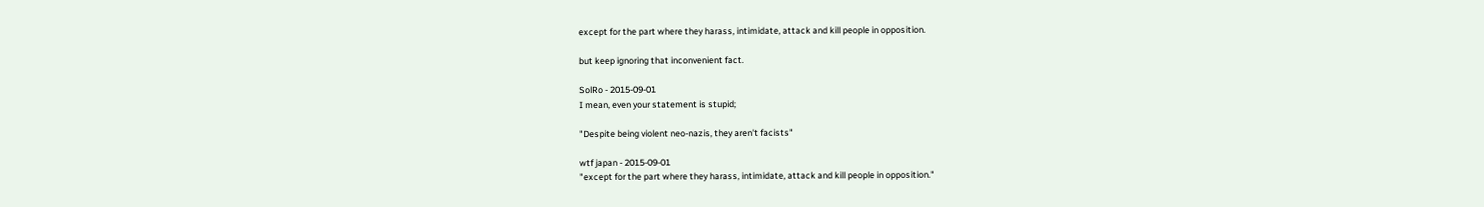except for the part where they harass, intimidate, attack and kill people in opposition.

but keep ignoring that inconvenient fact.

SolRo - 2015-09-01
I mean, even your statement is stupid;

"Despite being violent neo-nazis, they aren't facists"

wtf japan - 2015-09-01
"except for the part where they harass, intimidate, attack and kill people in opposition."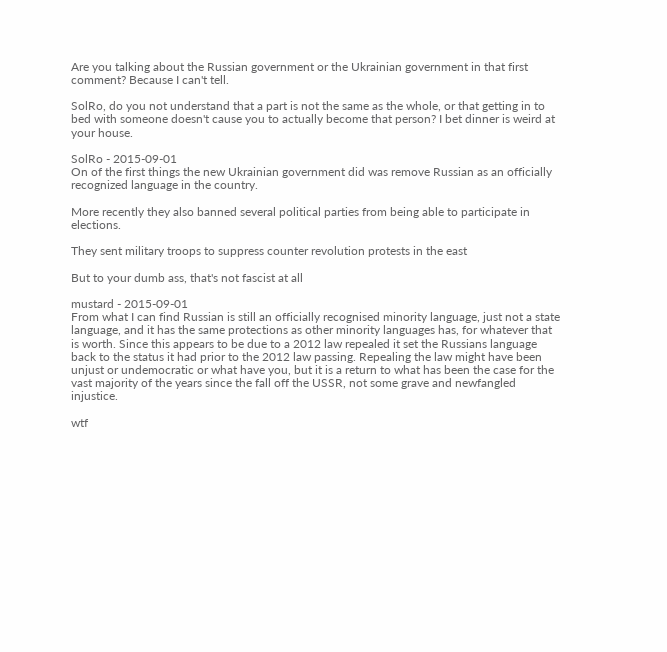Are you talking about the Russian government or the Ukrainian government in that first comment? Because I can't tell.

SolRo, do you not understand that a part is not the same as the whole, or that getting in to bed with someone doesn't cause you to actually become that person? I bet dinner is weird at your house.

SolRo - 2015-09-01
On of the first things the new Ukrainian government did was remove Russian as an officially recognized language in the country.

More recently they also banned several political parties from being able to participate in elections.

They sent military troops to suppress counter revolution protests in the east

But to your dumb ass, that's not fascist at all

mustard - 2015-09-01
From what I can find Russian is still an officially recognised minority language, just not a state language, and it has the same protections as other minority languages has, for whatever that is worth. Since this appears to be due to a 2012 law repealed it set the Russians language back to the status it had prior to the 2012 law passing. Repealing the law might have been unjust or undemocratic or what have you, but it is a return to what has been the case for the vast majority of the years since the fall off the USSR, not some grave and newfangled injustice.

wtf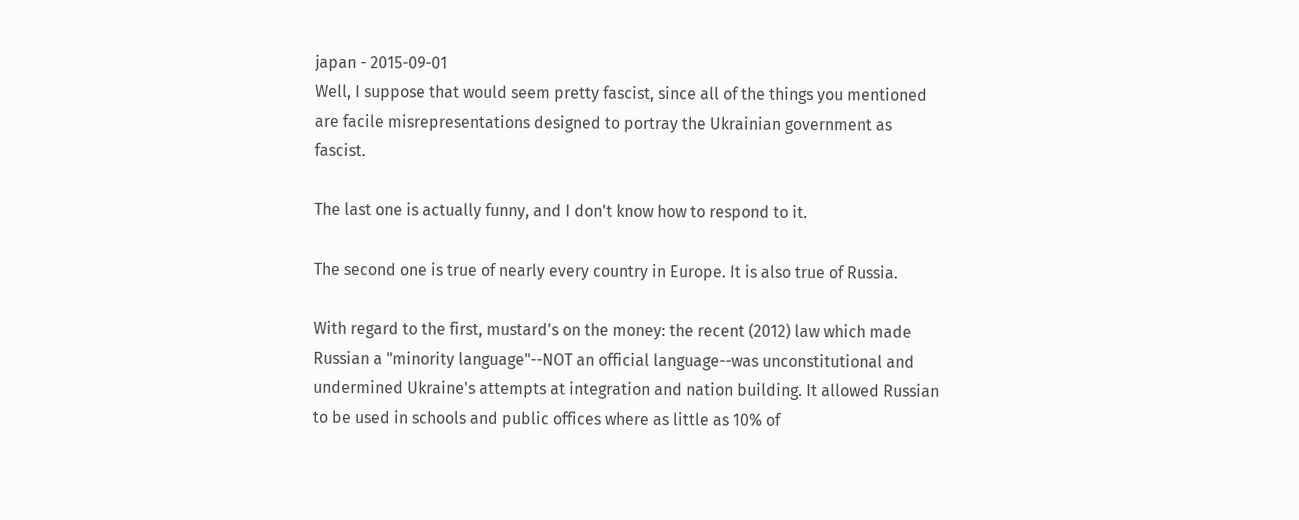japan - 2015-09-01
Well, I suppose that would seem pretty fascist, since all of the things you mentioned are facile misrepresentations designed to portray the Ukrainian government as fascist.

The last one is actually funny, and I don't know how to respond to it.

The second one is true of nearly every country in Europe. It is also true of Russia.

With regard to the first, mustard's on the money: the recent (2012) law which made Russian a "minority language"--NOT an official language--was unconstitutional and undermined Ukraine's attempts at integration and nation building. It allowed Russian to be used in schools and public offices where as little as 10% of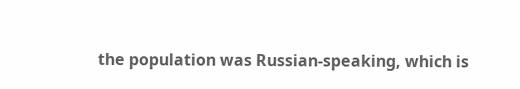the population was Russian-speaking, which is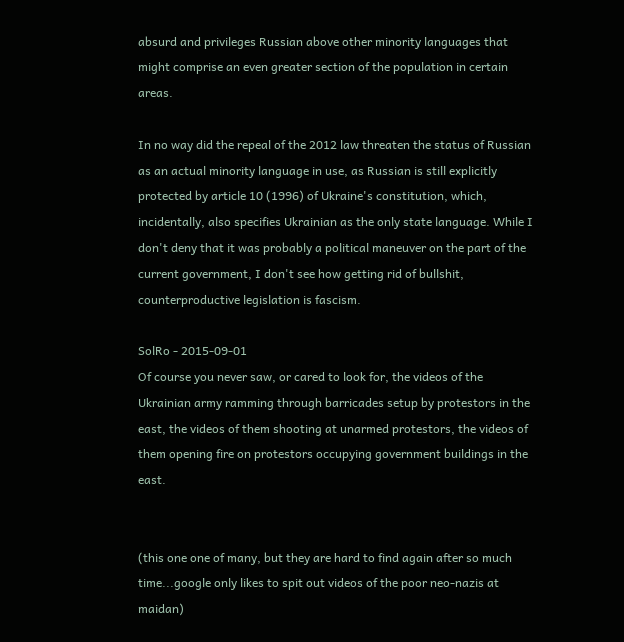absurd and privileges Russian above other minority languages that might comprise an even greater section of the population in certain areas.

In no way did the repeal of the 2012 law threaten the status of Russian as an actual minority language in use, as Russian is still explicitly protected by article 10 (1996) of Ukraine's constitution, which, incidentally, also specifies Ukrainian as the only state language. While I don't deny that it was probably a political maneuver on the part of the current government, I don't see how getting rid of bullshit, counterproductive legislation is fascism.

SolRo - 2015-09-01
Of course you never saw, or cared to look for, the videos of the Ukrainian army ramming through barricades setup by protestors in the east, the videos of them shooting at unarmed protestors, the videos of them opening fire on protestors occupying government buildings in the east.


(this one one of many, but they are hard to find again after so much time...google only likes to spit out videos of the poor neo-nazis at maidan)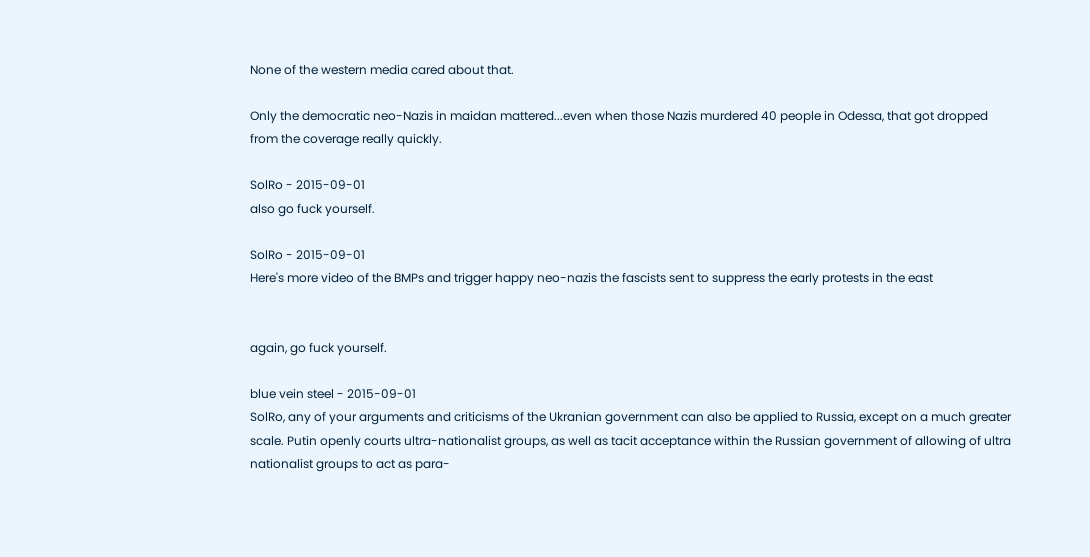None of the western media cared about that.

Only the democratic neo-Nazis in maidan mattered...even when those Nazis murdered 40 people in Odessa, that got dropped from the coverage really quickly.

SolRo - 2015-09-01
also go fuck yourself.

SolRo - 2015-09-01
Here's more video of the BMPs and trigger happy neo-nazis the fascists sent to suppress the early protests in the east


again, go fuck yourself.

blue vein steel - 2015-09-01
SolRo, any of your arguments and criticisms of the Ukranian government can also be applied to Russia, except on a much greater scale. Putin openly courts ultra-nationalist groups, as well as tacit acceptance within the Russian government of allowing of ultra nationalist groups to act as para-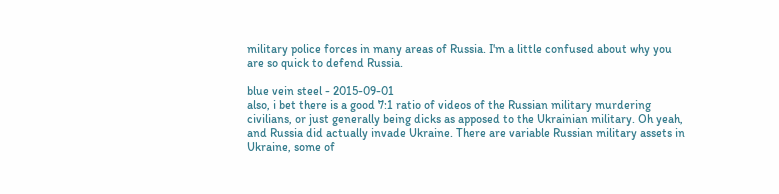military police forces in many areas of Russia. I'm a little confused about why you are so quick to defend Russia.

blue vein steel - 2015-09-01
also, i bet there is a good 7:1 ratio of videos of the Russian military murdering civilians, or just generally being dicks as apposed to the Ukrainian military. Oh yeah, and Russia did actually invade Ukraine. There are variable Russian military assets in Ukraine, some of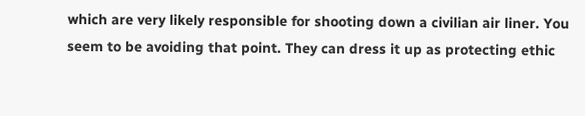which are very likely responsible for shooting down a civilian air liner. You seem to be avoiding that point. They can dress it up as protecting ethic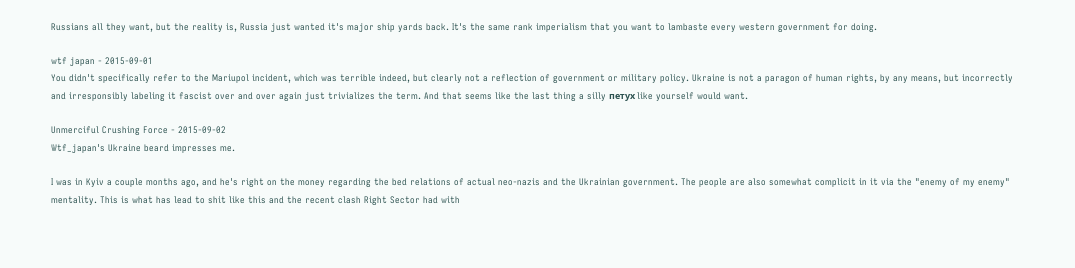Russians all they want, but the reality is, Russia just wanted it's major ship yards back. It's the same rank imperialism that you want to lambaste every western government for doing.

wtf japan - 2015-09-01
You didn't specifically refer to the Mariupol incident, which was terrible indeed, but clearly not a reflection of government or military policy. Ukraine is not a paragon of human rights, by any means, but incorrectly and irresponsibly labeling it fascist over and over again just trivializes the term. And that seems like the last thing a silly петух like yourself would want.

Unmerciful Crushing Force - 2015-09-02
Wtf_japan's Ukraine beard impresses me.

I was in Kyiv a couple months ago, and he's right on the money regarding the bed relations of actual neo-nazis and the Ukrainian government. The people are also somewhat complicit in it via the "enemy of my enemy" mentality. This is what has lead to shit like this and the recent clash Right Sector had with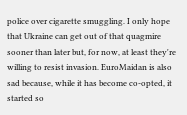police over cigarette smuggling. I only hope that Ukraine can get out of that quagmire sooner than later but, for now, at least they're willing to resist invasion. EuroMaidan is also sad because, while it has become co-opted, it started so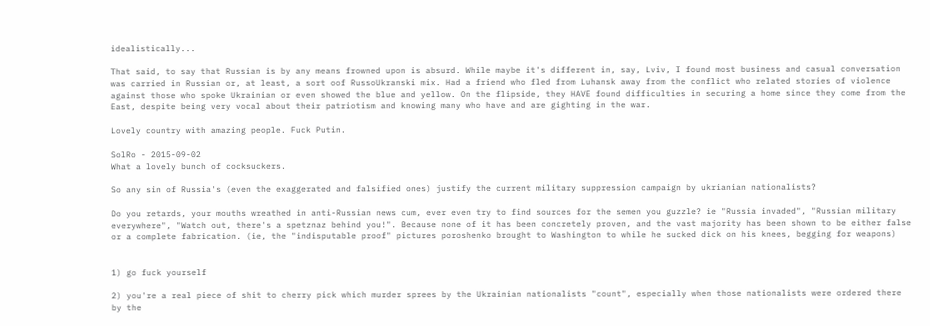idealistically...

That said, to say that Russian is by any means frowned upon is absurd. While maybe it's different in, say, Lviv, I found most business and casual conversation was carried in Russian or, at least, a sort oof RussoUkranski mix. Had a friend who fled from Luhansk away from the conflict who related stories of violence against those who spoke Ukrainian or even showed the blue and yellow. On the flipside, they HAVE found difficulties in securing a home since they come from the East, despite being very vocal about their patriotism and knowing many who have and are gighting in the war.

Lovely country with amazing people. Fuck Putin.

SolRo - 2015-09-02
What a lovely bunch of cocksuckers.

So any sin of Russia's (even the exaggerated and falsified ones) justify the current military suppression campaign by ukrianian nationalists?

Do you retards, your mouths wreathed in anti-Russian news cum, ever even try to find sources for the semen you guzzle? ie "Russia invaded", "Russian military everywhere", "Watch out, there's a spetznaz behind you!". Because none of it has been concretely proven, and the vast majority has been shown to be either false or a complete fabrication. (ie, the "indisputable proof" pictures poroshenko brought to Washington to while he sucked dick on his knees, begging for weapons)


1) go fuck yourself

2) you're a real piece of shit to cherry pick which murder sprees by the Ukrainian nationalists "count", especially when those nationalists were ordered there by the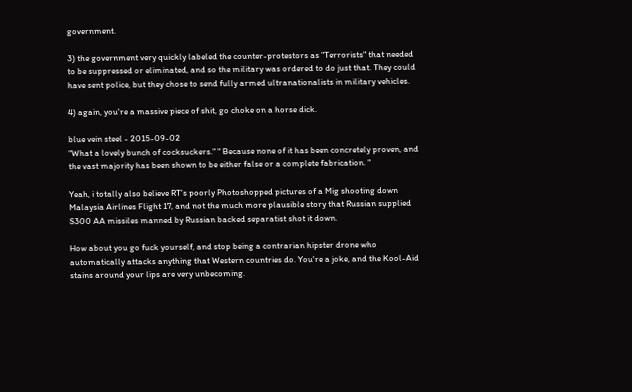government.

3) the government very quickly labeled the counter-protestors as "Terrorists" that needed to be suppressed or eliminated, and so the military was ordered to do just that. They could have sent police, but they chose to send fully armed ultranationalists in military vehicles.

4) again, you're a massive piece of shit, go choke on a horse dick.

blue vein steel - 2015-09-02
"What a lovely bunch of cocksuckers." " Because none of it has been concretely proven, and the vast majority has been shown to be either false or a complete fabrication. "

Yeah, i totally also believe RT's poorly Photoshopped pictures of a Mig shooting down Malaysia Airlines Flight 17, and not the much more plausible story that Russian supplied S300 AA missiles manned by Russian backed separatist shot it down.

How about you go fuck yourself, and stop being a contrarian hipster drone who automatically attacks anything that Western countries do. You're a joke, and the Kool-Aid stains around your lips are very unbecoming.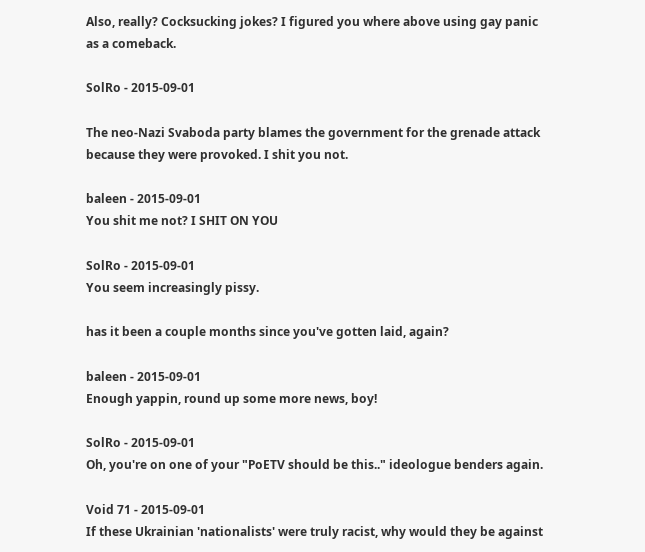Also, really? Cocksucking jokes? I figured you where above using gay panic as a comeback.

SolRo - 2015-09-01

The neo-Nazi Svaboda party blames the government for the grenade attack because they were provoked. I shit you not.

baleen - 2015-09-01
You shit me not? I SHIT ON YOU

SolRo - 2015-09-01
You seem increasingly pissy.

has it been a couple months since you've gotten laid, again?

baleen - 2015-09-01
Enough yappin, round up some more news, boy!

SolRo - 2015-09-01
Oh, you're on one of your "PoETV should be this.." ideologue benders again.

Void 71 - 2015-09-01
If these Ukrainian 'nationalists' were truly racist, why would they be against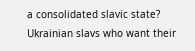a consolidated slavic state? Ukrainian slavs who want their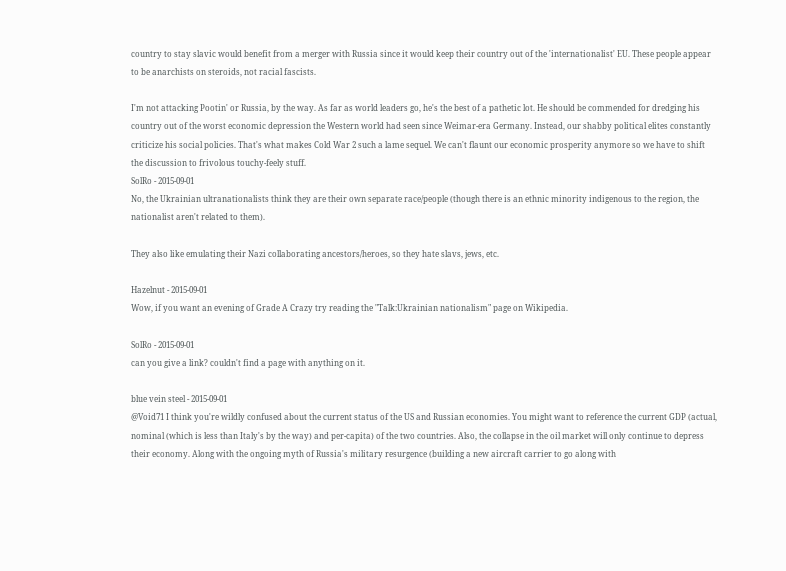country to stay slavic would benefit from a merger with Russia since it would keep their country out of the 'internationalist' EU. These people appear to be anarchists on steroids, not racial fascists.

I'm not attacking Pootin' or Russia, by the way. As far as world leaders go, he's the best of a pathetic lot. He should be commended for dredging his country out of the worst economic depression the Western world had seen since Weimar-era Germany. Instead, our shabby political elites constantly criticize his social policies. That's what makes Cold War 2 such a lame sequel. We can't flaunt our economic prosperity anymore so we have to shift the discussion to frivolous touchy-feely stuff.
SolRo - 2015-09-01
No, the Ukrainian ultranationalists think they are their own separate race/people (though there is an ethnic minority indigenous to the region, the nationalist aren't related to them).

They also like emulating their Nazi collaborating ancestors/heroes, so they hate slavs, jews, etc.

Hazelnut - 2015-09-01
Wow, if you want an evening of Grade A Crazy try reading the "Talk:Ukrainian nationalism" page on Wikipedia.

SolRo - 2015-09-01
can you give a link? couldn't find a page with anything on it.

blue vein steel - 2015-09-01
@Void71 I think you're wildly confused about the current status of the US and Russian economies. You might want to reference the current GDP (actual, nominal (which is less than Italy's by the way) and per-capita) of the two countries. Also, the collapse in the oil market will only continue to depress their economy. Along with the ongoing myth of Russia's military resurgence (building a new aircraft carrier to go along with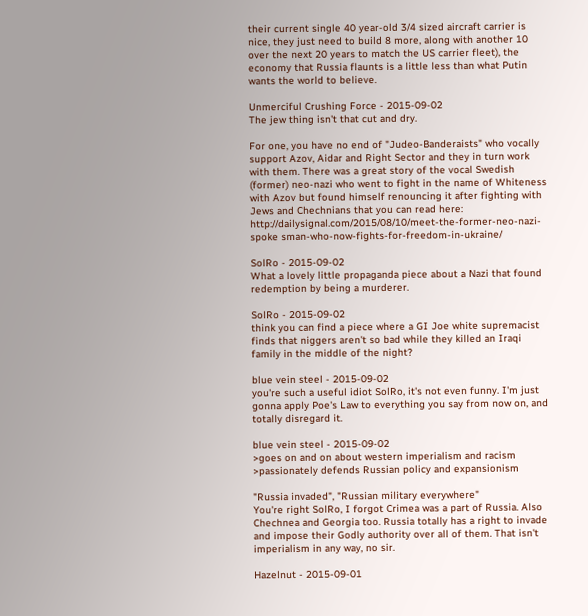their current single 40 year-old 3/4 sized aircraft carrier is nice, they just need to build 8 more, along with another 10 over the next 20 years to match the US carrier fleet), the economy that Russia flaunts is a little less than what Putin wants the world to believe.

Unmerciful Crushing Force - 2015-09-02
The jew thing isn't that cut and dry.

For one, you have no end of "Judeo-Banderaists" who vocally support Azov, Aidar and Right Sector and they in turn work with them. There was a great story of the vocal Swedish (former) neo-nazi who went to fight in the name of Whiteness with Azov but found himself renouncing it after fighting with Jews and Chechnians that you can read here: http://dailysignal.com/2015/08/10/meet-the-former-neo-nazi-spoke sman-who-now-fights-for-freedom-in-ukraine/

SolRo - 2015-09-02
What a lovely little propaganda piece about a Nazi that found redemption by being a murderer.

SolRo - 2015-09-02
think you can find a piece where a GI Joe white supremacist finds that niggers aren't so bad while they killed an Iraqi family in the middle of the night?

blue vein steel - 2015-09-02
you're such a useful idiot SolRo, it's not even funny. I'm just gonna apply Poe's Law to everything you say from now on, and totally disregard it.

blue vein steel - 2015-09-02
>goes on and on about western imperialism and racism
>passionately defends Russian policy and expansionism

"Russia invaded", "Russian military everywhere"
You're right SolRo, I forgot Crimea was a part of Russia. Also Chechnea and Georgia too. Russia totally has a right to invade and impose their Godly authority over all of them. That isn't imperialism in any way, no sir.

Hazelnut - 2015-09-01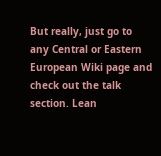But really, just go to any Central or Eastern European Wiki page and check out the talk section. Lean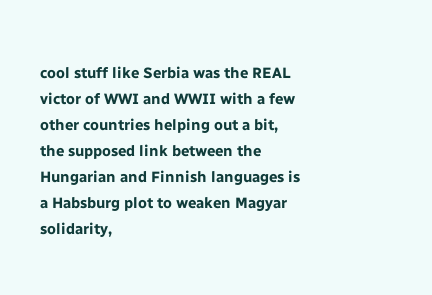cool stuff like Serbia was the REAL victor of WWI and WWII with a few other countries helping out a bit, the supposed link between the Hungarian and Finnish languages is a Habsburg plot to weaken Magyar solidarity,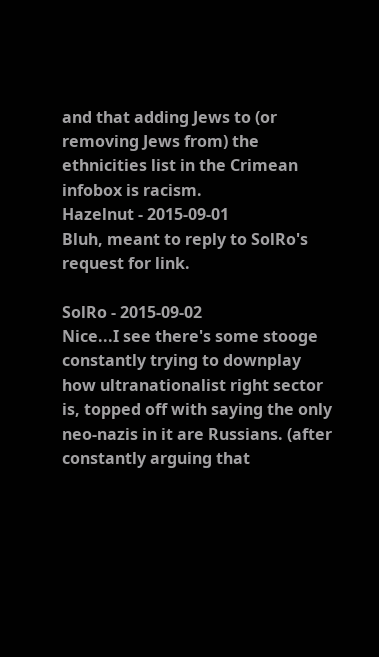and that adding Jews to (or removing Jews from) the ethnicities list in the Crimean infobox is racism.
Hazelnut - 2015-09-01
Bluh, meant to reply to SolRo's request for link.

SolRo - 2015-09-02
Nice...I see there's some stooge constantly trying to downplay how ultranationalist right sector is, topped off with saying the only neo-nazis in it are Russians. (after constantly arguing that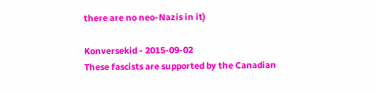there are no neo-Nazis in it)

Konversekid - 2015-09-02
These fascists are supported by the Canadian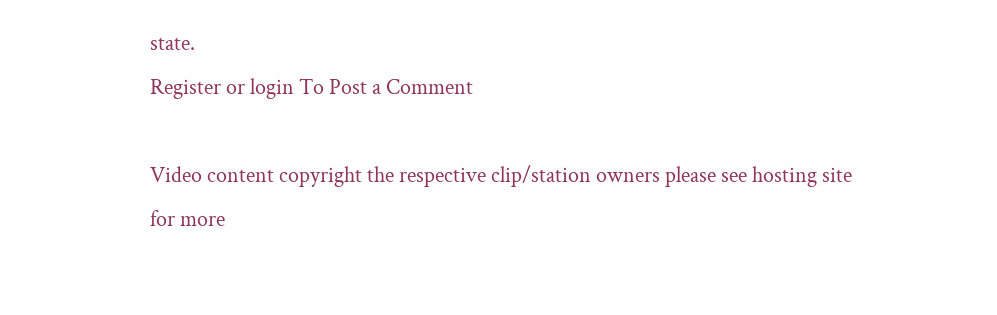state.
Register or login To Post a Comment

Video content copyright the respective clip/station owners please see hosting site for more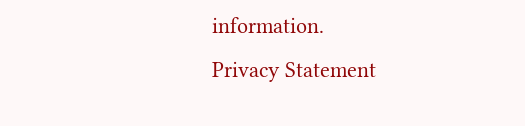information.
Privacy Statement